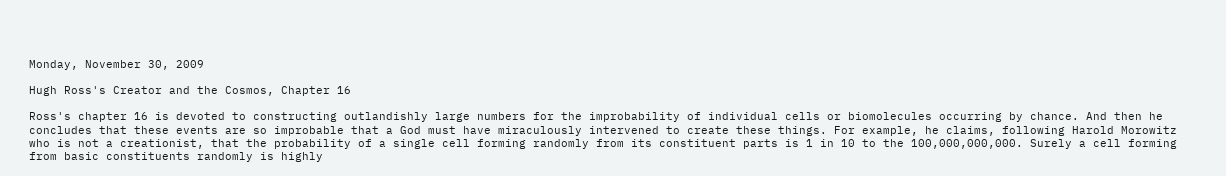Monday, November 30, 2009

Hugh Ross's Creator and the Cosmos, Chapter 16

Ross's chapter 16 is devoted to constructing outlandishly large numbers for the improbability of individual cells or biomolecules occurring by chance. And then he concludes that these events are so improbable that a God must have miraculously intervened to create these things. For example, he claims, following Harold Morowitz who is not a creationist, that the probability of a single cell forming randomly from its constituent parts is 1 in 10 to the 100,000,000,000. Surely a cell forming from basic constituents randomly is highly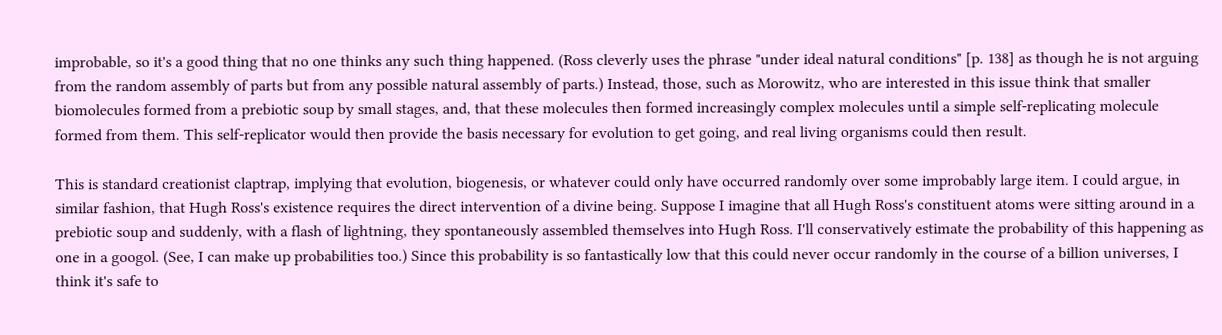improbable, so it's a good thing that no one thinks any such thing happened. (Ross cleverly uses the phrase "under ideal natural conditions" [p. 138] as though he is not arguing from the random assembly of parts but from any possible natural assembly of parts.) Instead, those, such as Morowitz, who are interested in this issue think that smaller biomolecules formed from a prebiotic soup by small stages, and, that these molecules then formed increasingly complex molecules until a simple self-replicating molecule formed from them. This self-replicator would then provide the basis necessary for evolution to get going, and real living organisms could then result.

This is standard creationist claptrap, implying that evolution, biogenesis, or whatever could only have occurred randomly over some improbably large item. I could argue, in similar fashion, that Hugh Ross's existence requires the direct intervention of a divine being. Suppose I imagine that all Hugh Ross's constituent atoms were sitting around in a prebiotic soup and suddenly, with a flash of lightning, they spontaneously assembled themselves into Hugh Ross. I'll conservatively estimate the probability of this happening as one in a googol. (See, I can make up probabilities too.) Since this probability is so fantastically low that this could never occur randomly in the course of a billion universes, I think it's safe to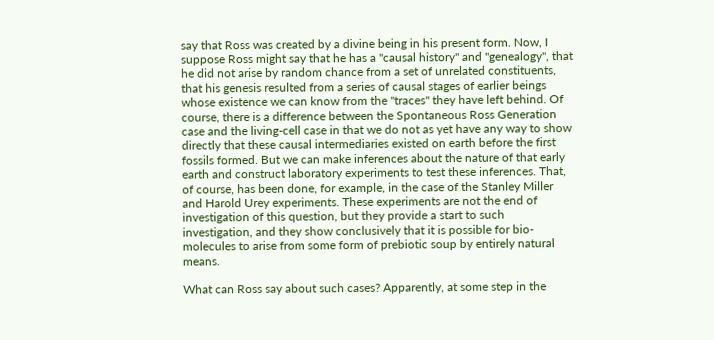say that Ross was created by a divine being in his present form. Now, I suppose Ross might say that he has a "causal history" and "genealogy", that he did not arise by random chance from a set of unrelated constituents, that his genesis resulted from a series of causal stages of earlier beings whose existence we can know from the "traces" they have left behind. Of course, there is a difference between the Spontaneous Ross Generation case and the living-cell case in that we do not as yet have any way to show directly that these causal intermediaries existed on earth before the first fossils formed. But we can make inferences about the nature of that early earth and construct laboratory experiments to test these inferences. That, of course, has been done, for example, in the case of the Stanley Miller and Harold Urey experiments. These experiments are not the end of investigation of this question, but they provide a start to such investigation, and they show conclusively that it is possible for bio-molecules to arise from some form of prebiotic soup by entirely natural means.

What can Ross say about such cases? Apparently, at some step in the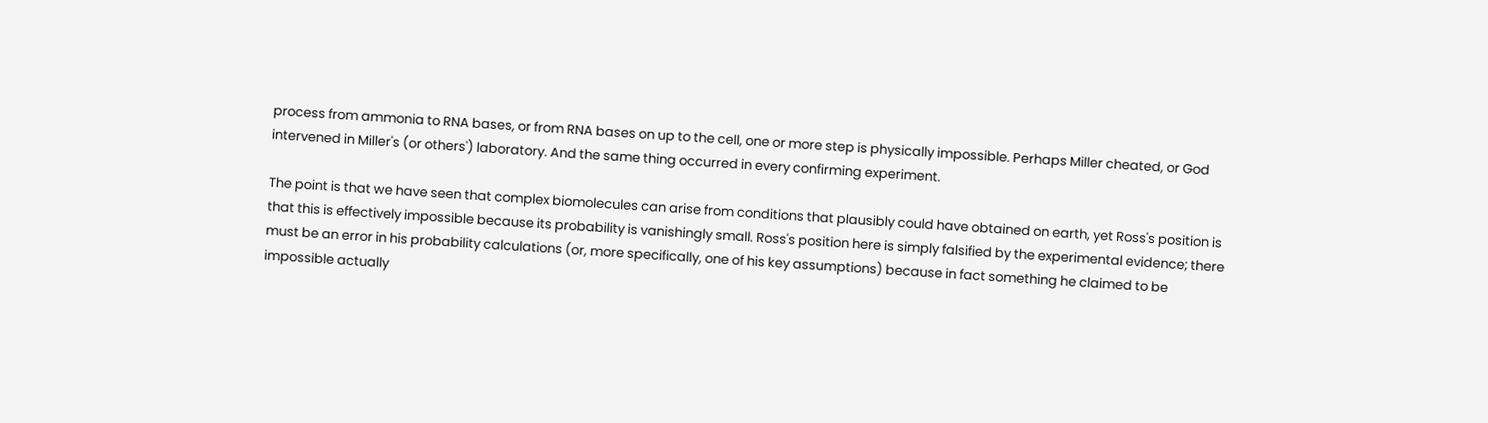process from ammonia to RNA bases, or from RNA bases on up to the cell, one or more step is physically impossible. Perhaps Miller cheated, or God intervened in Miller's (or others') laboratory. And the same thing occurred in every confirming experiment.

The point is that we have seen that complex biomolecules can arise from conditions that plausibly could have obtained on earth, yet Ross's position is that this is effectively impossible because its probability is vanishingly small. Ross's position here is simply falsified by the experimental evidence; there must be an error in his probability calculations (or, more specifically, one of his key assumptions) because in fact something he claimed to be impossible actually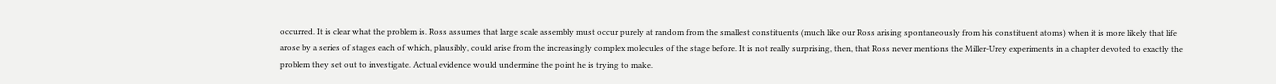occurred. It is clear what the problem is. Ross assumes that large scale assembly must occur purely at random from the smallest constituents (much like our Ross arising spontaneously from his constituent atoms) when it is more likely that life arose by a series of stages each of which, plausibly, could arise from the increasingly complex molecules of the stage before. It is not really surprising, then, that Ross never mentions the Miller-Urey experiments in a chapter devoted to exactly the problem they set out to investigate. Actual evidence would undermine the point he is trying to make.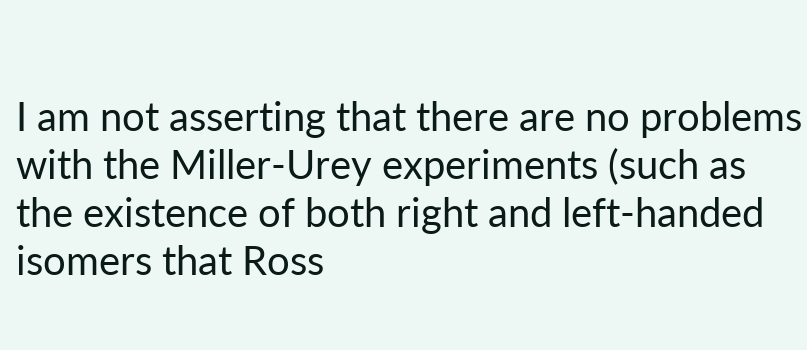I am not asserting that there are no problems with the Miller-Urey experiments (such as the existence of both right and left-handed isomers that Ross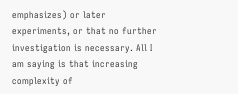emphasizes) or later experiments, or that no further investigation is necessary. All I am saying is that increasing complexity of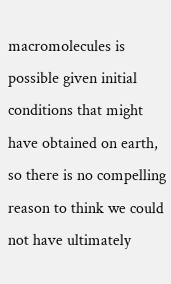macromolecules is possible given initial conditions that might have obtained on earth, so there is no compelling reason to think we could not have ultimately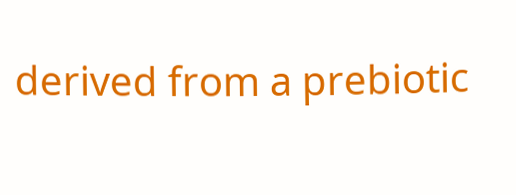derived from a prebiotic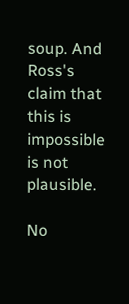soup. And Ross's claim that this is impossible is not plausible.

No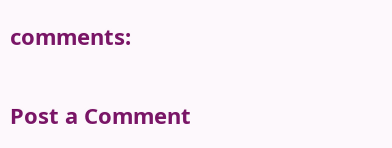comments:

Post a Comment